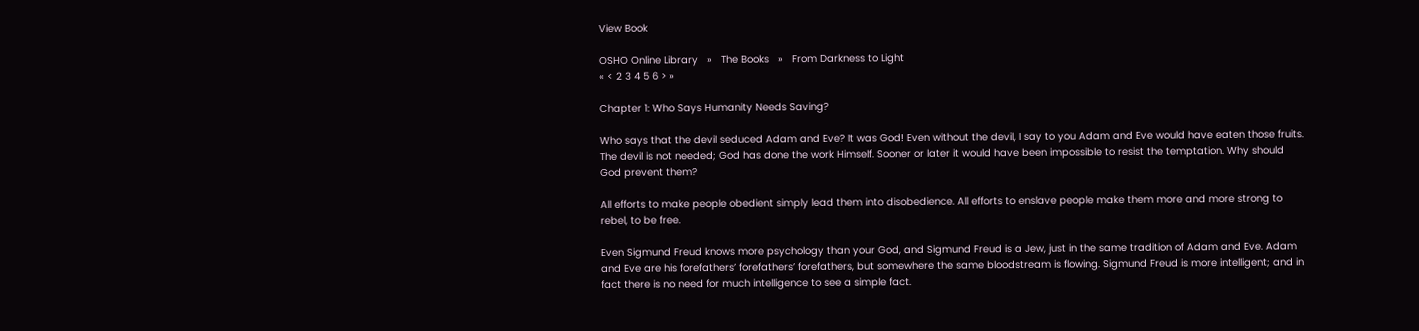View Book

OSHO Online Library   »   The Books   »   From Darkness to Light
« < 2 3 4 5 6 > »

Chapter 1: Who Says Humanity Needs Saving?

Who says that the devil seduced Adam and Eve? It was God! Even without the devil, I say to you Adam and Eve would have eaten those fruits. The devil is not needed; God has done the work Himself. Sooner or later it would have been impossible to resist the temptation. Why should God prevent them?

All efforts to make people obedient simply lead them into disobedience. All efforts to enslave people make them more and more strong to rebel, to be free.

Even Sigmund Freud knows more psychology than your God, and Sigmund Freud is a Jew, just in the same tradition of Adam and Eve. Adam and Eve are his forefathers’ forefathers’ forefathers, but somewhere the same bloodstream is flowing. Sigmund Freud is more intelligent; and in fact there is no need for much intelligence to see a simple fact.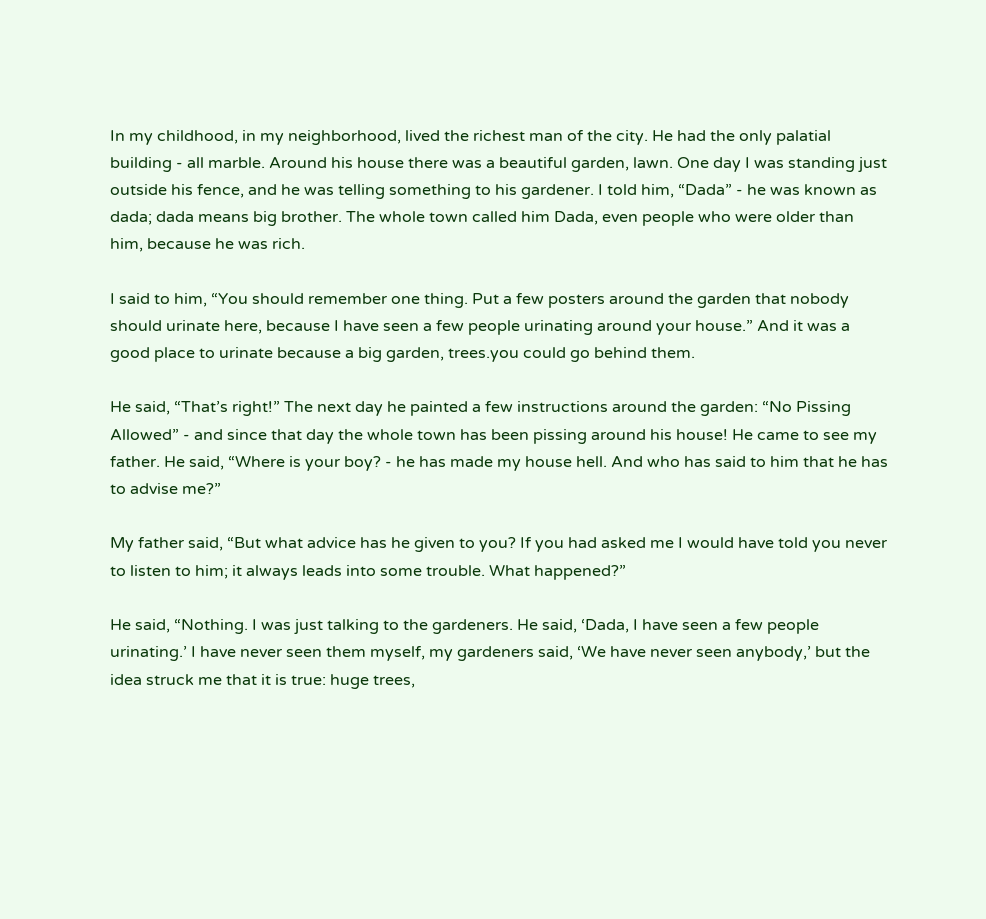In my childhood, in my neighborhood, lived the richest man of the city. He had the only palatial building - all marble. Around his house there was a beautiful garden, lawn. One day I was standing just outside his fence, and he was telling something to his gardener. I told him, “Dada” - he was known as dada; dada means big brother. The whole town called him Dada, even people who were older than him, because he was rich.

I said to him, “You should remember one thing. Put a few posters around the garden that nobody should urinate here, because I have seen a few people urinating around your house.” And it was a good place to urinate because a big garden, trees.you could go behind them.

He said, “That’s right!” The next day he painted a few instructions around the garden: “No Pissing Allowed” - and since that day the whole town has been pissing around his house! He came to see my father. He said, “Where is your boy? - he has made my house hell. And who has said to him that he has to advise me?”

My father said, “But what advice has he given to you? If you had asked me I would have told you never to listen to him; it always leads into some trouble. What happened?”

He said, “Nothing. I was just talking to the gardeners. He said, ‘Dada, I have seen a few people urinating.’ I have never seen them myself, my gardeners said, ‘We have never seen anybody,’ but the idea struck me that it is true: huge trees,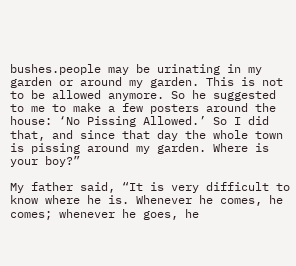bushes.people may be urinating in my garden or around my garden. This is not to be allowed anymore. So he suggested to me to make a few posters around the house: ‘No Pissing Allowed.’ So I did that, and since that day the whole town is pissing around my garden. Where is your boy?”

My father said, “It is very difficult to know where he is. Whenever he comes, he comes; whenever he goes, he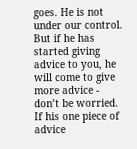goes. He is not under our control. But if he has started giving advice to you, he will come to give more advice - don’t be worried. If his one piece of advice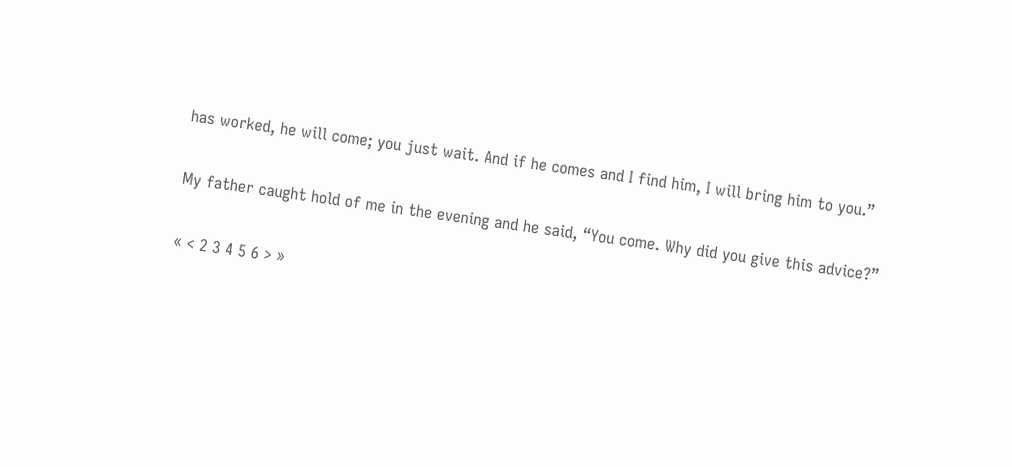has worked, he will come; you just wait. And if he comes and I find him, I will bring him to you.”

My father caught hold of me in the evening and he said, “You come. Why did you give this advice?”

« < 2 3 4 5 6 > »